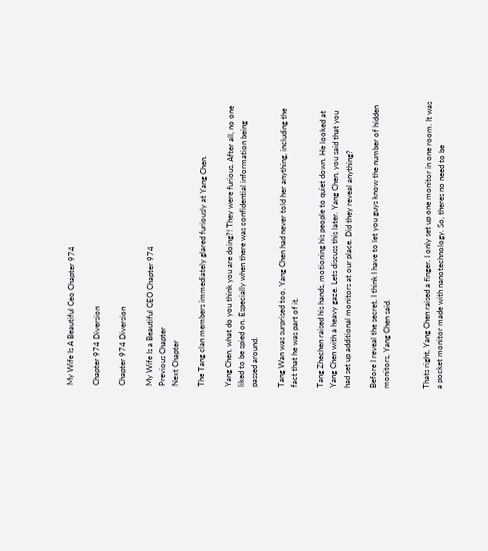My Wife Is A Beautiful Ceo Chapter 974

Chapter 974 Diversion

Chapter 974 Diversion

My Wife Is a Beautiful CEO Chapter 974
Previous Chapter
Next Chapter

The Tang clan members immediately glared furiously at Yang Chen.

Yang Chen, what do you think you are doing?! They were furious. After all, no one liked to be spied on. Especially when there was confidential information being passed around.

Tang Wan was surprised too. Yang Chen had never told her anything, including the fact that he was part of it.

Tang Zhechen raised his hands, motioning his people to quiet down. He looked at Yang Chen with a heavy gaze. Lets discuss this later. Yang Chen, you said that you had set up additional monitors at our place. Did they reveal anything?

Before I reveal the secret, I think I have to let you guys know the number of hidden monitors, Yang Chen said.


Thats right, Yang Chen raised a finger. I only set up one monitor in one room. It was a pocket monitor made with nanotechnology. So, theres no need to be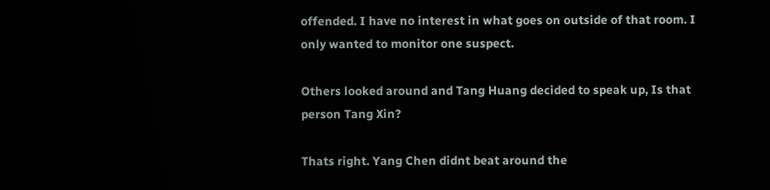offended. I have no interest in what goes on outside of that room. I only wanted to monitor one suspect.

Others looked around and Tang Huang decided to speak up, Is that person Tang Xin?

Thats right. Yang Chen didnt beat around the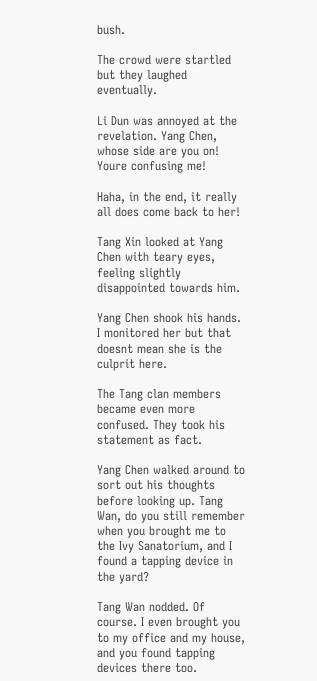bush.

The crowd were startled but they laughed eventually.

Li Dun was annoyed at the revelation. Yang Chen, whose side are you on! Youre confusing me!

Haha, in the end, it really all does come back to her!

Tang Xin looked at Yang Chen with teary eyes, feeling slightly disappointed towards him.

Yang Chen shook his hands. I monitored her but that doesnt mean she is the culprit here.

The Tang clan members became even more confused. They took his statement as fact.

Yang Chen walked around to sort out his thoughts before looking up. Tang Wan, do you still remember when you brought me to the Ivy Sanatorium, and I found a tapping device in the yard?

Tang Wan nodded. Of course. I even brought you to my office and my house, and you found tapping devices there too.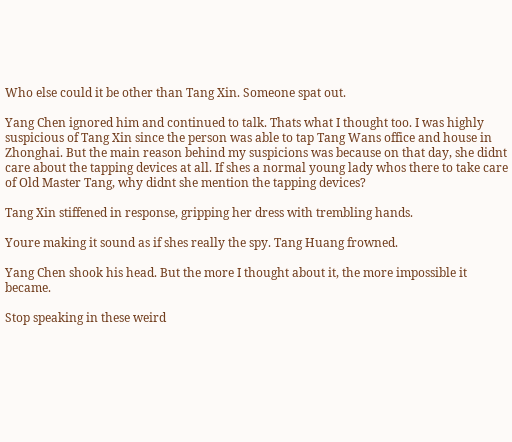Who else could it be other than Tang Xin. Someone spat out.

Yang Chen ignored him and continued to talk. Thats what I thought too. I was highly suspicious of Tang Xin since the person was able to tap Tang Wans office and house in Zhonghai. But the main reason behind my suspicions was because on that day, she didnt care about the tapping devices at all. If shes a normal young lady whos there to take care of Old Master Tang, why didnt she mention the tapping devices?

Tang Xin stiffened in response, gripping her dress with trembling hands.

Youre making it sound as if shes really the spy. Tang Huang frowned.

Yang Chen shook his head. But the more I thought about it, the more impossible it became.

Stop speaking in these weird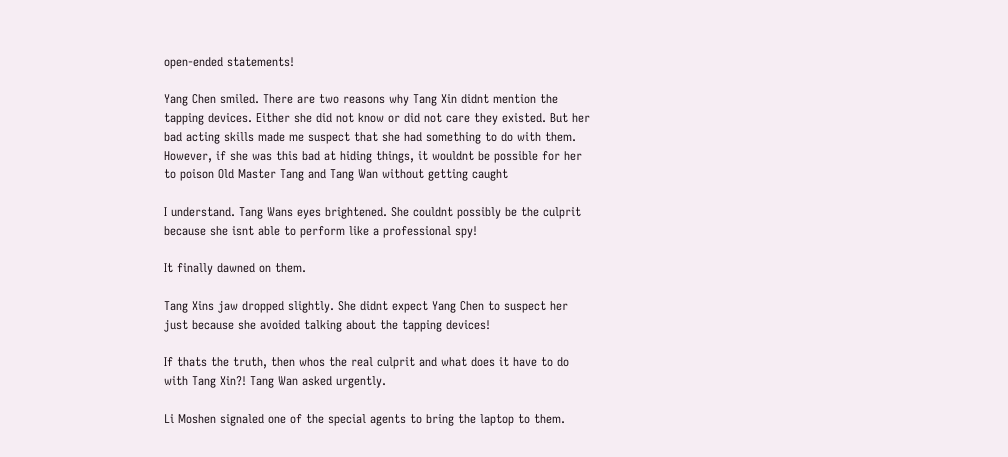open-ended statements!

Yang Chen smiled. There are two reasons why Tang Xin didnt mention the tapping devices. Either she did not know or did not care they existed. But her bad acting skills made me suspect that she had something to do with them. However, if she was this bad at hiding things, it wouldnt be possible for her to poison Old Master Tang and Tang Wan without getting caught

I understand. Tang Wans eyes brightened. She couldnt possibly be the culprit because she isnt able to perform like a professional spy!

It finally dawned on them.

Tang Xins jaw dropped slightly. She didnt expect Yang Chen to suspect her just because she avoided talking about the tapping devices!

If thats the truth, then whos the real culprit and what does it have to do with Tang Xin?! Tang Wan asked urgently.

Li Moshen signaled one of the special agents to bring the laptop to them.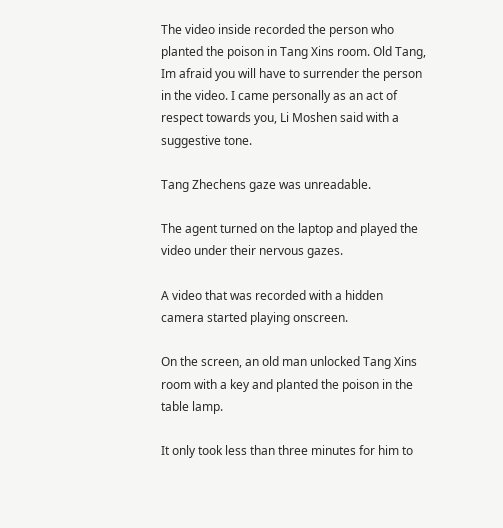The video inside recorded the person who planted the poison in Tang Xins room. Old Tang, Im afraid you will have to surrender the person in the video. I came personally as an act of respect towards you, Li Moshen said with a suggestive tone.

Tang Zhechens gaze was unreadable.

The agent turned on the laptop and played the video under their nervous gazes.

A video that was recorded with a hidden camera started playing onscreen.

On the screen, an old man unlocked Tang Xins room with a key and planted the poison in the table lamp.

It only took less than three minutes for him to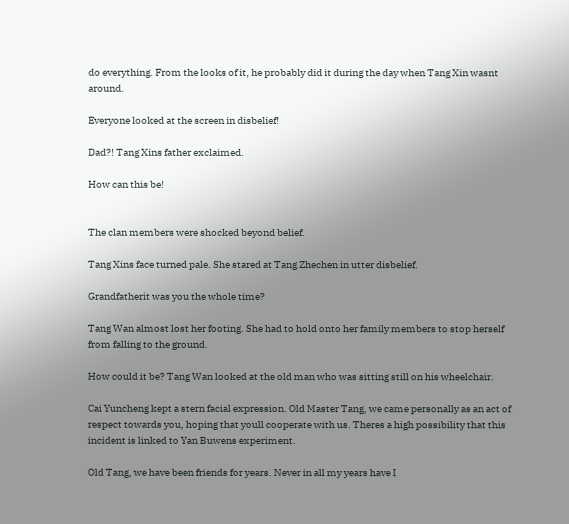do everything. From the looks of it, he probably did it during the day when Tang Xin wasnt around.

Everyone looked at the screen in disbelief!

Dad?! Tang Xins father exclaimed.

How can this be!


The clan members were shocked beyond belief.

Tang Xins face turned pale. She stared at Tang Zhechen in utter disbelief.

Grandfatherit was you the whole time?

Tang Wan almost lost her footing. She had to hold onto her family members to stop herself from falling to the ground.

How could it be? Tang Wan looked at the old man who was sitting still on his wheelchair.

Cai Yuncheng kept a stern facial expression. Old Master Tang, we came personally as an act of respect towards you, hoping that youll cooperate with us. Theres a high possibility that this incident is linked to Yan Buwens experiment.

Old Tang, we have been friends for years. Never in all my years have I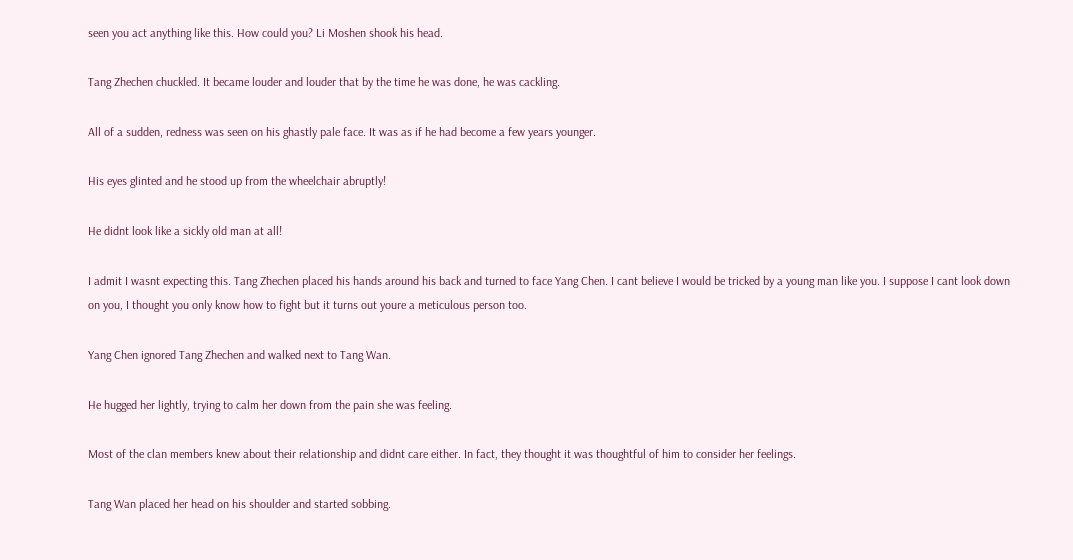seen you act anything like this. How could you? Li Moshen shook his head.

Tang Zhechen chuckled. It became louder and louder that by the time he was done, he was cackling.

All of a sudden, redness was seen on his ghastly pale face. It was as if he had become a few years younger.

His eyes glinted and he stood up from the wheelchair abruptly!

He didnt look like a sickly old man at all!

I admit I wasnt expecting this. Tang Zhechen placed his hands around his back and turned to face Yang Chen. I cant believe I would be tricked by a young man like you. I suppose I cant look down on you, I thought you only know how to fight but it turns out youre a meticulous person too.

Yang Chen ignored Tang Zhechen and walked next to Tang Wan.

He hugged her lightly, trying to calm her down from the pain she was feeling.

Most of the clan members knew about their relationship and didnt care either. In fact, they thought it was thoughtful of him to consider her feelings.

Tang Wan placed her head on his shoulder and started sobbing.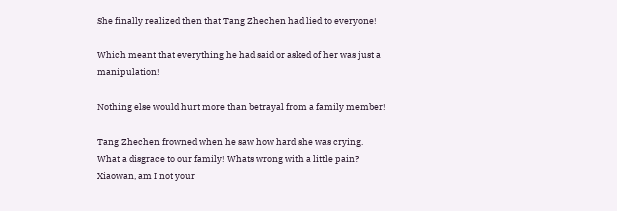She finally realized then that Tang Zhechen had lied to everyone!

Which meant that everything he had said or asked of her was just a manipulation!

Nothing else would hurt more than betrayal from a family member!

Tang Zhechen frowned when he saw how hard she was crying. What a disgrace to our family! Whats wrong with a little pain? Xiaowan, am I not your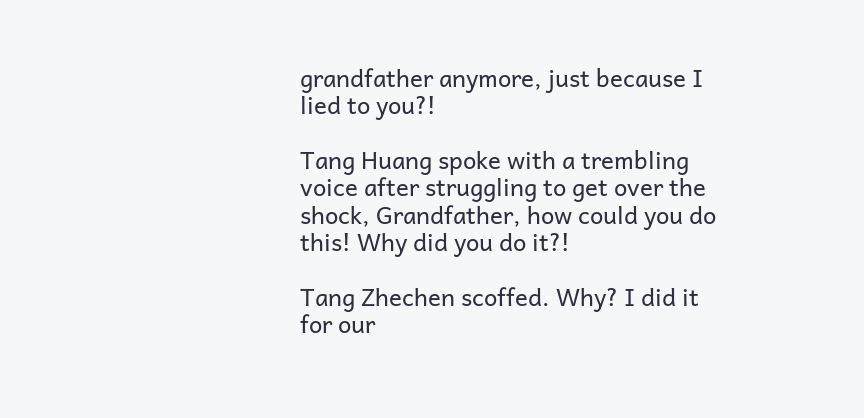grandfather anymore, just because I lied to you?!

Tang Huang spoke with a trembling voice after struggling to get over the shock, Grandfather, how could you do this! Why did you do it?!

Tang Zhechen scoffed. Why? I did it for our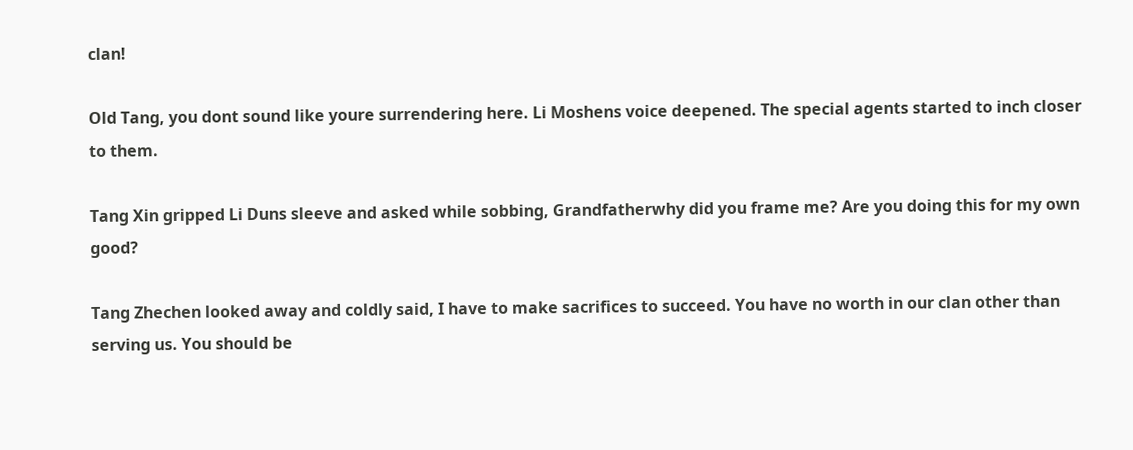clan!

Old Tang, you dont sound like youre surrendering here. Li Moshens voice deepened. The special agents started to inch closer to them.

Tang Xin gripped Li Duns sleeve and asked while sobbing, Grandfatherwhy did you frame me? Are you doing this for my own good?

Tang Zhechen looked away and coldly said, I have to make sacrifices to succeed. You have no worth in our clan other than serving us. You should be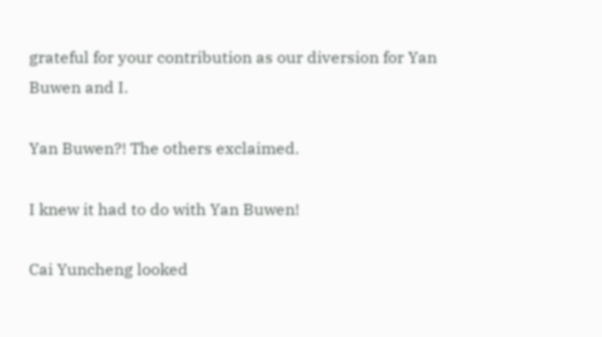grateful for your contribution as our diversion for Yan Buwen and I.

Yan Buwen?! The others exclaimed.

I knew it had to do with Yan Buwen!

Cai Yuncheng looked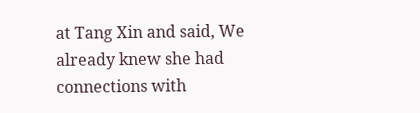at Tang Xin and said, We already knew she had connections with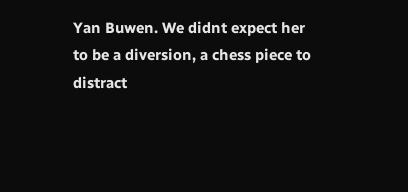Yan Buwen. We didnt expect her to be a diversion, a chess piece to distract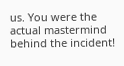us. You were the actual mastermind behind the incident!